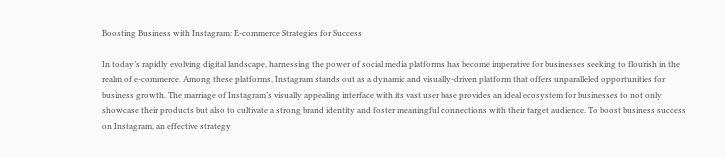Boosting Business with Instagram: E-commerce Strategies for Success

In today’s rapidly evolving digital landscape, harnessing the power of social media platforms has become imperative for businesses seeking to flourish in the realm of e-commerce. Among these platforms, Instagram stands out as a dynamic and visually-driven platform that offers unparalleled opportunities for business growth. The marriage of Instagram’s visually appealing interface with its vast user base provides an ideal ecosystem for businesses to not only showcase their products but also to cultivate a strong brand identity and foster meaningful connections with their target audience. To boost business success on Instagram, an effective strategy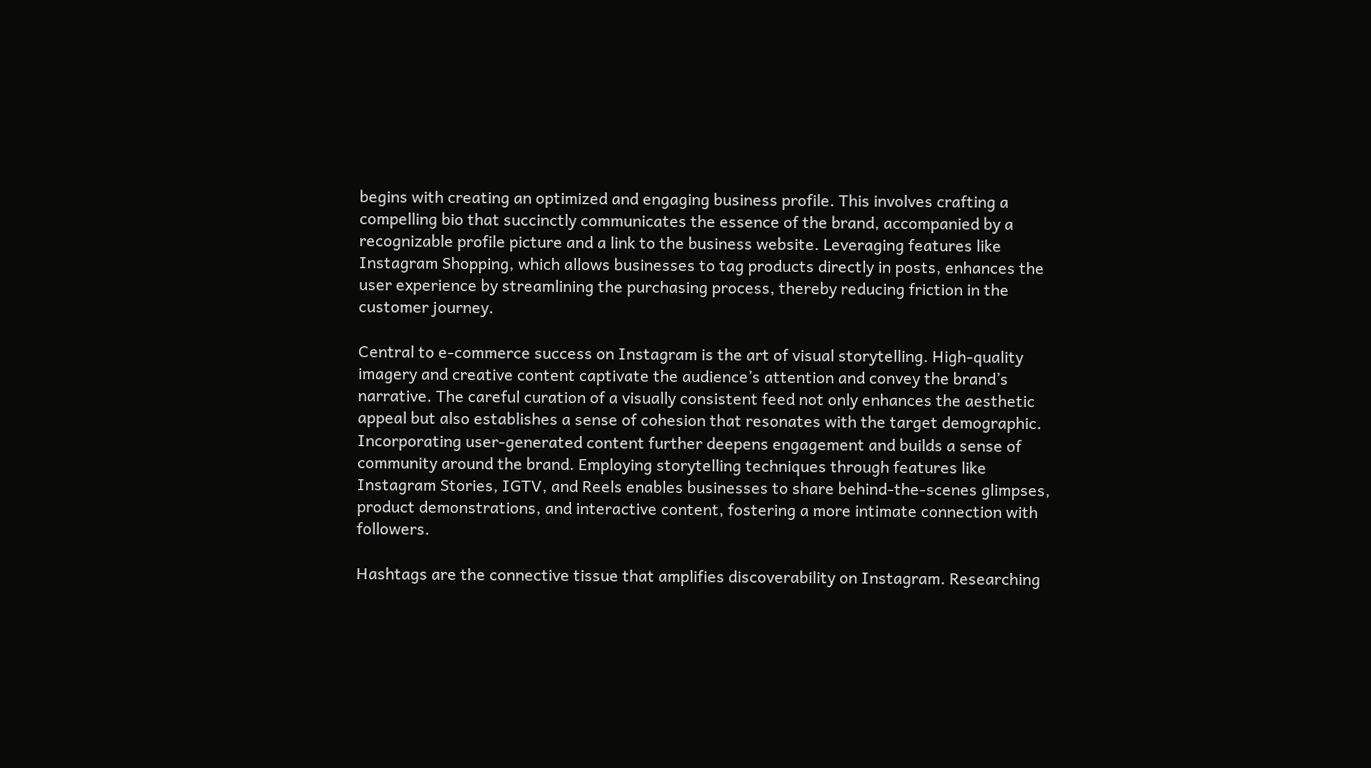begins with creating an optimized and engaging business profile. This involves crafting a compelling bio that succinctly communicates the essence of the brand, accompanied by a recognizable profile picture and a link to the business website. Leveraging features like Instagram Shopping, which allows businesses to tag products directly in posts, enhances the user experience by streamlining the purchasing process, thereby reducing friction in the customer journey.

Central to e-commerce success on Instagram is the art of visual storytelling. High-quality imagery and creative content captivate the audience’s attention and convey the brand’s narrative. The careful curation of a visually consistent feed not only enhances the aesthetic appeal but also establishes a sense of cohesion that resonates with the target demographic. Incorporating user-generated content further deepens engagement and builds a sense of community around the brand. Employing storytelling techniques through features like Instagram Stories, IGTV, and Reels enables businesses to share behind-the-scenes glimpses, product demonstrations, and interactive content, fostering a more intimate connection with followers.

Hashtags are the connective tissue that amplifies discoverability on Instagram. Researching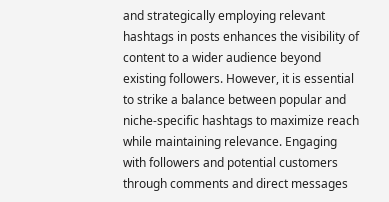and strategically employing relevant hashtags in posts enhances the visibility of content to a wider audience beyond existing followers. However, it is essential to strike a balance between popular and niche-specific hashtags to maximize reach while maintaining relevance. Engaging with followers and potential customers through comments and direct messages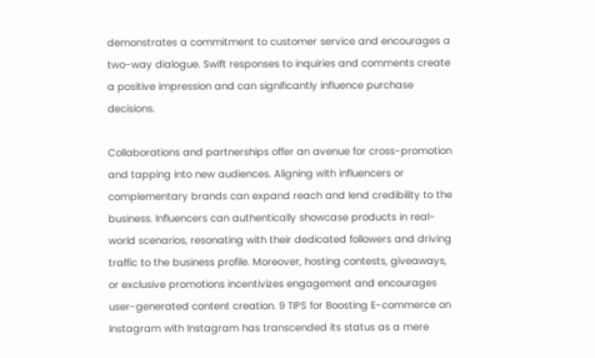demonstrates a commitment to customer service and encourages a two-way dialogue. Swift responses to inquiries and comments create a positive impression and can significantly influence purchase decisions.

Collaborations and partnerships offer an avenue for cross-promotion and tapping into new audiences. Aligning with influencers or complementary brands can expand reach and lend credibility to the business. Influencers can authentically showcase products in real-world scenarios, resonating with their dedicated followers and driving traffic to the business profile. Moreover, hosting contests, giveaways, or exclusive promotions incentivizes engagement and encourages user-generated content creation. 9 TIPS for Boosting E-commerce on Instagram with Instagram has transcended its status as a mere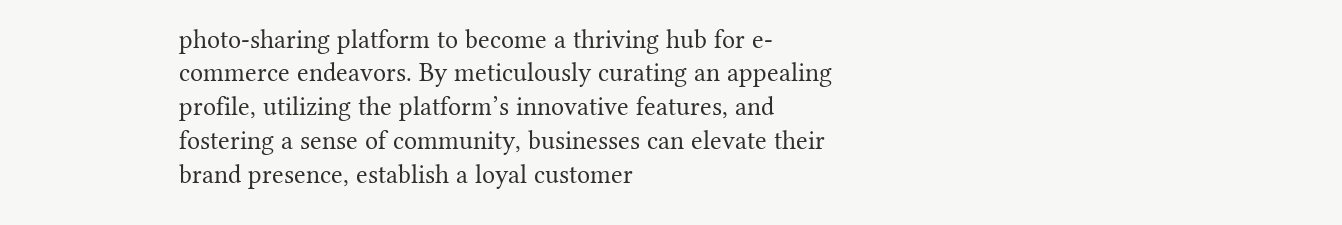photo-sharing platform to become a thriving hub for e-commerce endeavors. By meticulously curating an appealing profile, utilizing the platform’s innovative features, and fostering a sense of community, businesses can elevate their brand presence, establish a loyal customer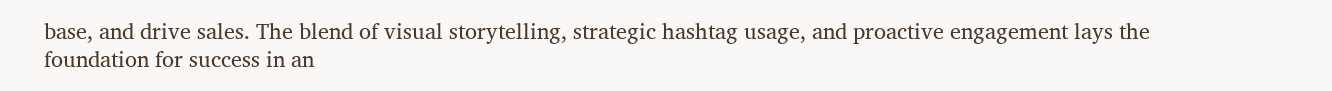base, and drive sales. The blend of visual storytelling, strategic hashtag usage, and proactive engagement lays the foundation for success in an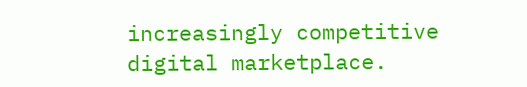increasingly competitive digital marketplace.